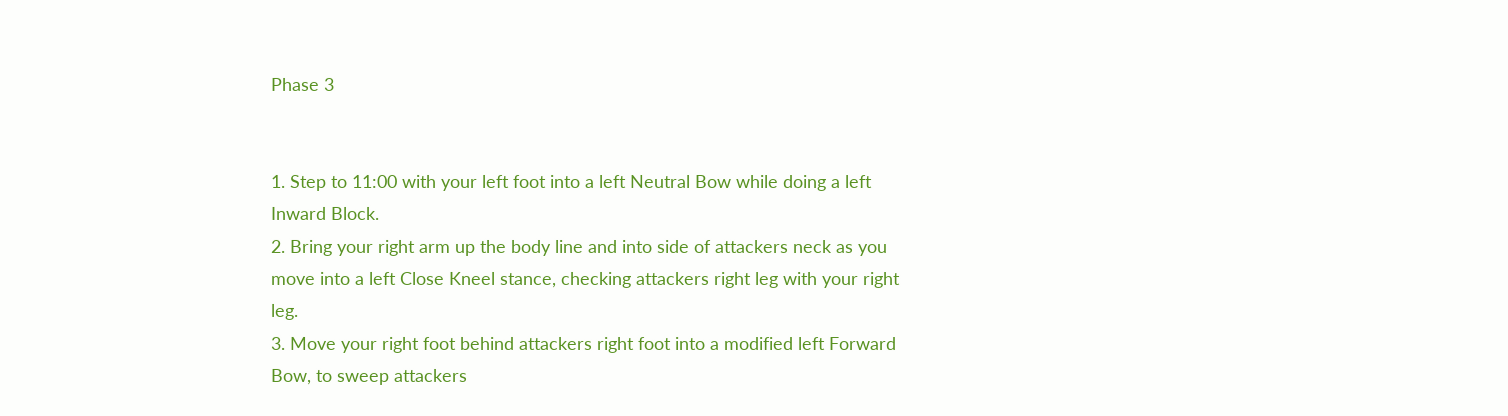Phase 3


1. Step to 11:00 with your left foot into a left Neutral Bow while doing a left Inward Block.
2. Bring your right arm up the body line and into side of attackers neck as you move into a left Close Kneel stance, checking attackers right leg with your right leg.
3. Move your right foot behind attackers right foot into a modified left Forward Bow, to sweep attackers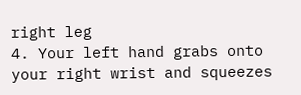right leg
4. Your left hand grabs onto your right wrist and squeezes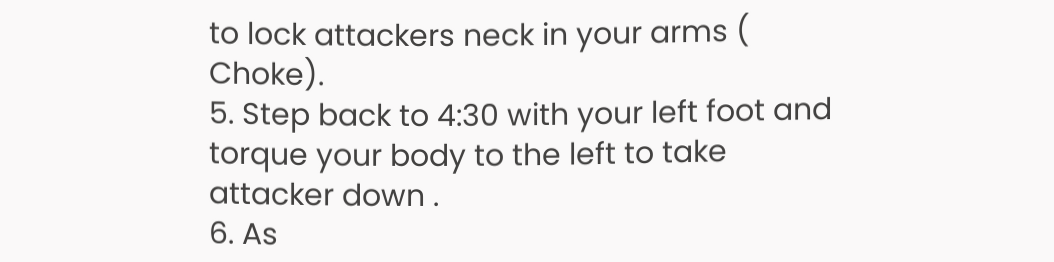to lock attackers neck in your arms ( Choke).
5. Step back to 4:30 with your left foot and torque your body to the left to take attacker down .
6. As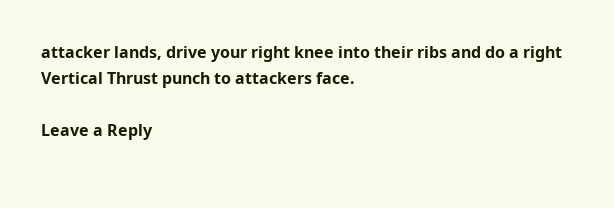attacker lands, drive your right knee into their ribs and do a right Vertical Thrust punch to attackers face.

Leave a Reply